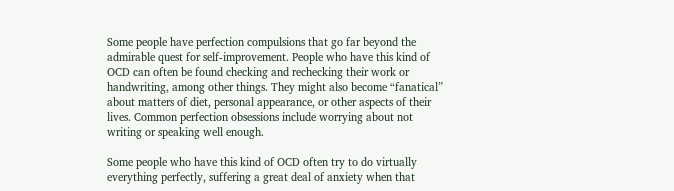Some people have perfection compulsions that go far beyond the admirable quest for self-improvement. People who have this kind of OCD can often be found checking and rechecking their work or handwriting, among other things. They might also become “fanatical” about matters of diet, personal appearance, or other aspects of their lives. Common perfection obsessions include worrying about not writing or speaking well enough.

Some people who have this kind of OCD often try to do virtually everything perfectly, suffering a great deal of anxiety when that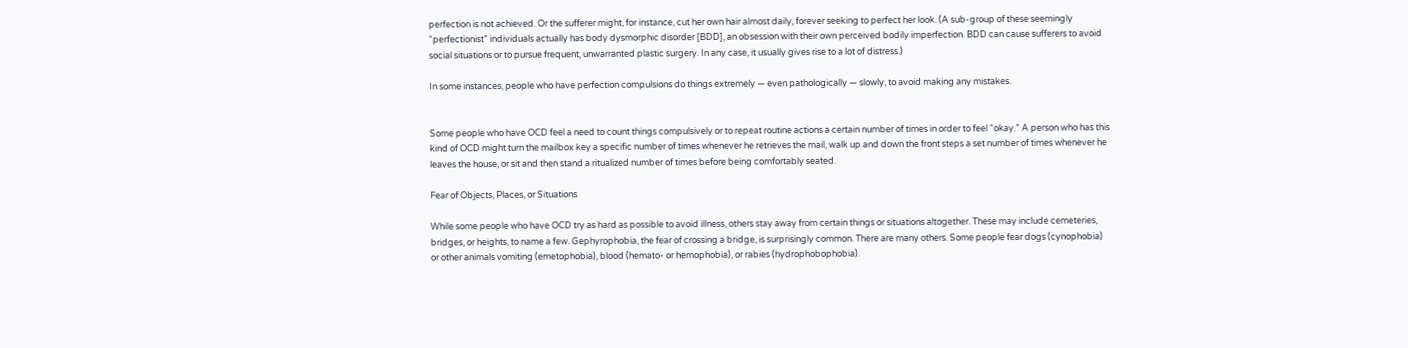perfection is not achieved. Or the sufferer might, for instance, cut her own hair almost daily, forever seeking to perfect her look. (A sub-group of these seemingly “perfectionist” individuals actually has body dysmorphic disorder [BDD], an obsession with their own perceived bodily imperfection. BDD can cause sufferers to avoid social situations or to pursue frequent, unwarranted plastic surgery. In any case, it usually gives rise to a lot of distress.)

In some instances, people who have perfection compulsions do things extremely — even pathologically — slowly, to avoid making any mistakes.


Some people who have OCD feel a need to count things compulsively or to repeat routine actions a certain number of times in order to feel “okay.” A person who has this kind of OCD might turn the mailbox key a specific number of times whenever he retrieves the mail, walk up and down the front steps a set number of times whenever he leaves the house, or sit and then stand a ritualized number of times before being comfortably seated.

Fear of Objects, Places, or Situations

While some people who have OCD try as hard as possible to avoid illness, others stay away from certain things or situations altogether. These may include cemeteries, bridges, or heights, to name a few. Gephyrophobia, the fear of crossing a bridge, is surprisingly common. There are many others. Some people fear dogs (cynophobia) or other animals vomiting (emetophobia), blood (hemato- or hemophobia), or rabies (hydrophobophobia).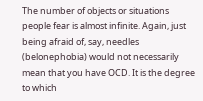The number of objects or situations people fear is almost infinite. Again, just being afraid of, say, needles (belonephobia) would not necessarily mean that you have OCD. It is the degree to which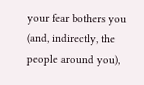your fear bothers you (and, indirectly, the people around you),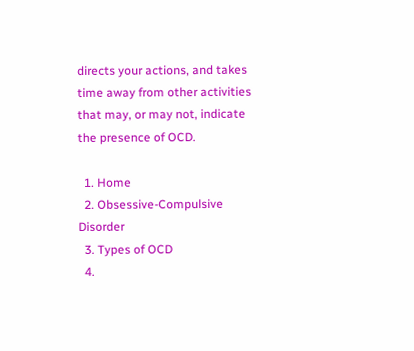directs your actions, and takes time away from other activities that may, or may not, indicate the presence of OCD.

  1. Home
  2. Obsessive-Compulsive Disorder
  3. Types of OCD
  4.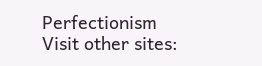Perfectionism
Visit other sites: